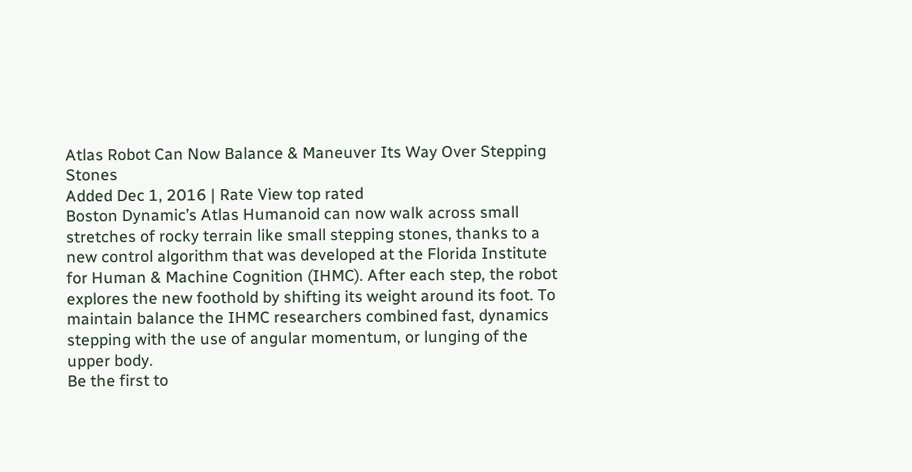Atlas Robot Can Now Balance & Maneuver Its Way Over Stepping Stones
Added Dec 1, 2016 | Rate View top rated
Boston Dynamic’s Atlas Humanoid can now walk across small stretches of rocky terrain like small stepping stones, thanks to a new control algorithm that was developed at the Florida Institute for Human & Machine Cognition (IHMC). After each step, the robot explores the new foothold by shifting its weight around its foot. To maintain balance the IHMC researchers combined fast, dynamics stepping with the use of angular momentum, or lunging of the upper body.
Be the first to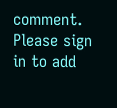comment. Please sign in to add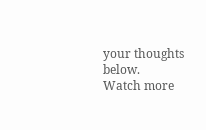your thoughts below.
Watch more